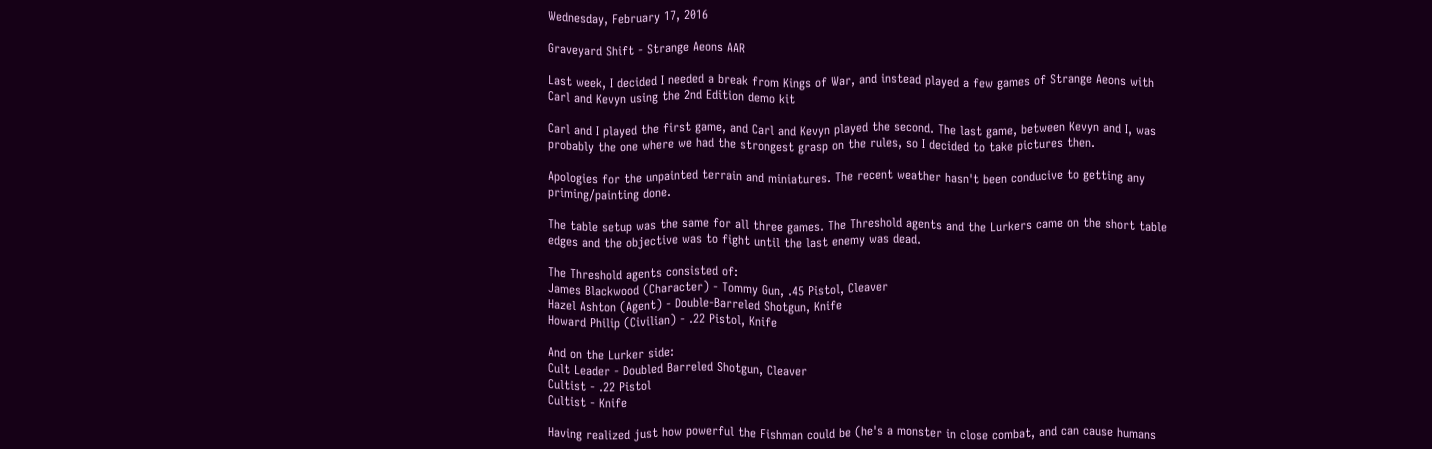Wednesday, February 17, 2016

Graveyard Shift - Strange Aeons AAR

Last week, I decided I needed a break from Kings of War, and instead played a few games of Strange Aeons with Carl and Kevyn using the 2nd Edition demo kit

Carl and I played the first game, and Carl and Kevyn played the second. The last game, between Kevyn and I, was probably the one where we had the strongest grasp on the rules, so I decided to take pictures then.

Apologies for the unpainted terrain and miniatures. The recent weather hasn't been conducive to getting any priming/painting done.

The table setup was the same for all three games. The Threshold agents and the Lurkers came on the short table edges and the objective was to fight until the last enemy was dead.

The Threshold agents consisted of:
James Blackwood (Character) - Tommy Gun, .45 Pistol, Cleaver
Hazel Ashton (Agent) - Double-Barreled Shotgun, Knife
Howard Philip (Civilian) - .22 Pistol, Knife

And on the Lurker side:
Cult Leader - Doubled Barreled Shotgun, Cleaver
Cultist - .22 Pistol
Cultist - Knife

Having realized just how powerful the Fishman could be (he's a monster in close combat, and can cause humans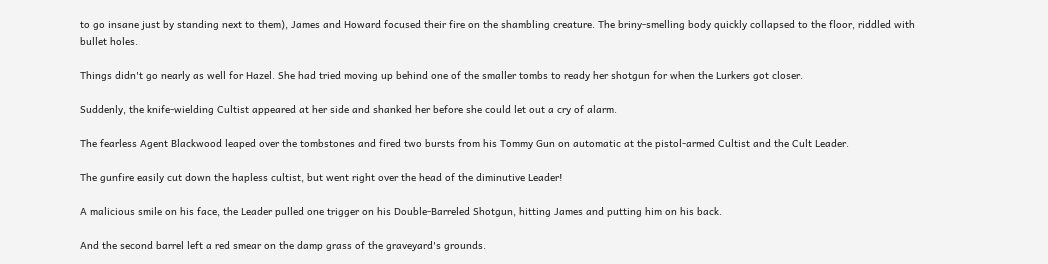to go insane just by standing next to them), James and Howard focused their fire on the shambling creature. The briny-smelling body quickly collapsed to the floor, riddled with bullet holes.

Things didn't go nearly as well for Hazel. She had tried moving up behind one of the smaller tombs to ready her shotgun for when the Lurkers got closer.

Suddenly, the knife-wielding Cultist appeared at her side and shanked her before she could let out a cry of alarm.

The fearless Agent Blackwood leaped over the tombstones and fired two bursts from his Tommy Gun on automatic at the pistol-armed Cultist and the Cult Leader.

The gunfire easily cut down the hapless cultist, but went right over the head of the diminutive Leader!

A malicious smile on his face, the Leader pulled one trigger on his Double-Barreled Shotgun, hitting James and putting him on his back.

And the second barrel left a red smear on the damp grass of the graveyard's grounds.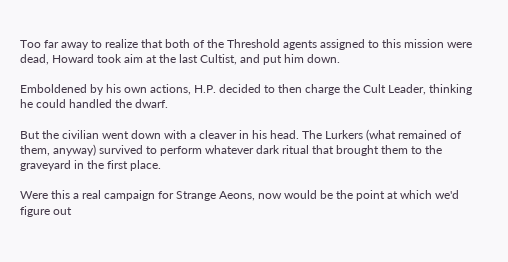Too far away to realize that both of the Threshold agents assigned to this mission were dead, Howard took aim at the last Cultist, and put him down.

Emboldened by his own actions, H.P. decided to then charge the Cult Leader, thinking he could handled the dwarf.

But the civilian went down with a cleaver in his head. The Lurkers (what remained of them, anyway) survived to perform whatever dark ritual that brought them to the graveyard in the first place.

Were this a real campaign for Strange Aeons, now would be the point at which we'd figure out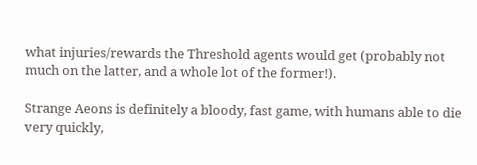what injuries/rewards the Threshold agents would get (probably not much on the latter, and a whole lot of the former!).

Strange Aeons is definitely a bloody, fast game, with humans able to die very quickly,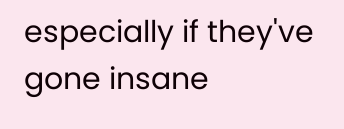especially if they've gone insane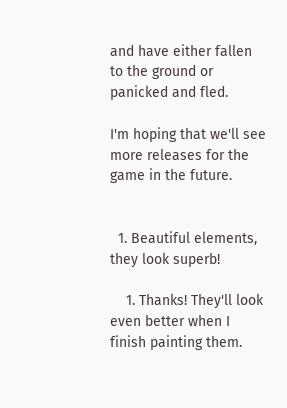and have either fallen to the ground or panicked and fled.

I'm hoping that we'll see more releases for the game in the future.


  1. Beautiful elements, they look superb!

    1. Thanks! They'll look even better when I finish painting them.